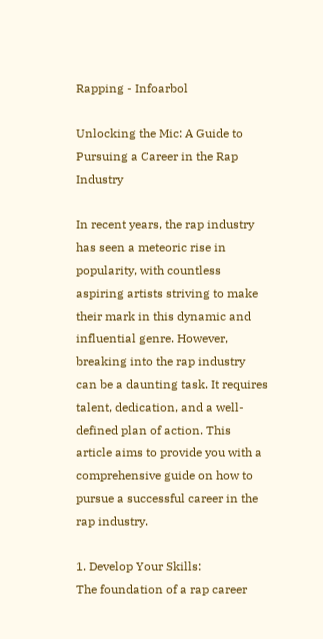Rapping - Infoarbol

Unlocking the Mic: A Guide to Pursuing a Career in the Rap Industry

In recent years, the rap industry has seen a meteoric rise in popularity, with countless aspiring artists striving to make their mark in this dynamic and influential genre. However, breaking into the rap industry can be a daunting task. It requires talent, dedication, and a well-defined plan of action. This article aims to provide you with a comprehensive guide on how to pursue a successful career in the rap industry.

1. Develop Your Skills:
The foundation of a rap career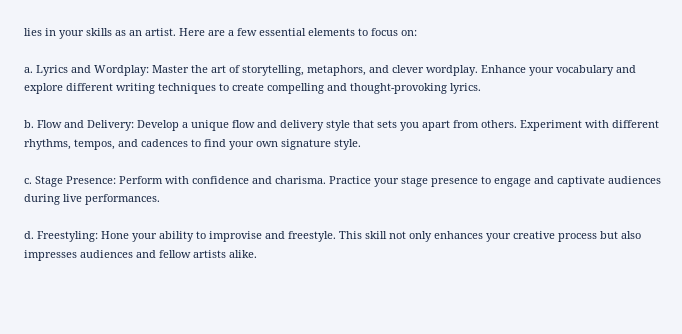lies in your skills as an artist. Here are a few essential elements to focus on:

a. Lyrics and Wordplay: Master the art of storytelling, metaphors, and clever wordplay. Enhance your vocabulary and explore different writing techniques to create compelling and thought-provoking lyrics.

b. Flow and Delivery: Develop a unique flow and delivery style that sets you apart from others. Experiment with different rhythms, tempos, and cadences to find your own signature style.

c. Stage Presence: Perform with confidence and charisma. Practice your stage presence to engage and captivate audiences during live performances.

d. Freestyling: Hone your ability to improvise and freestyle. This skill not only enhances your creative process but also impresses audiences and fellow artists alike.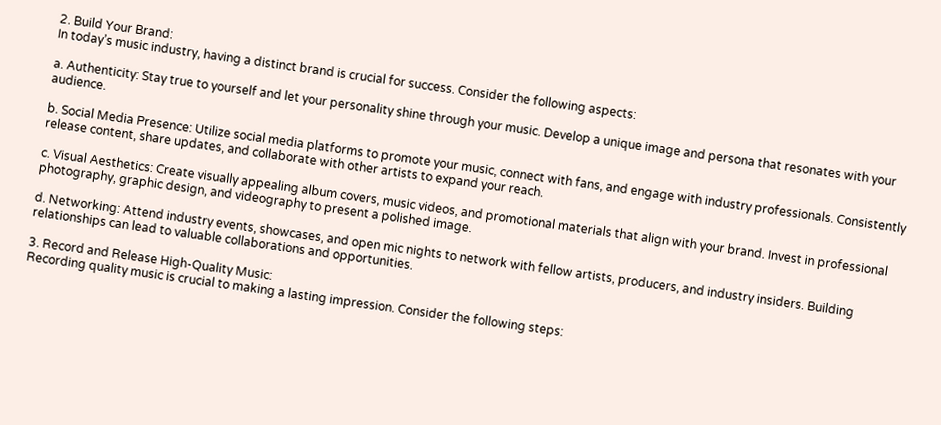2. Build Your Brand:
In today’s music industry, having a distinct brand is crucial for success. Consider the following aspects:

a. Authenticity: Stay true to yourself and let your personality shine through your music. Develop a unique image and persona that resonates with your audience.

b. Social Media Presence: Utilize social media platforms to promote your music, connect with fans, and engage with industry professionals. Consistently release content, share updates, and collaborate with other artists to expand your reach.

c. Visual Aesthetics: Create visually appealing album covers, music videos, and promotional materials that align with your brand. Invest in professional photography, graphic design, and videography to present a polished image.

d. Networking: Attend industry events, showcases, and open mic nights to network with fellow artists, producers, and industry insiders. Building relationships can lead to valuable collaborations and opportunities.

3. Record and Release High-Quality Music:
Recording quality music is crucial to making a lasting impression. Consider the following steps: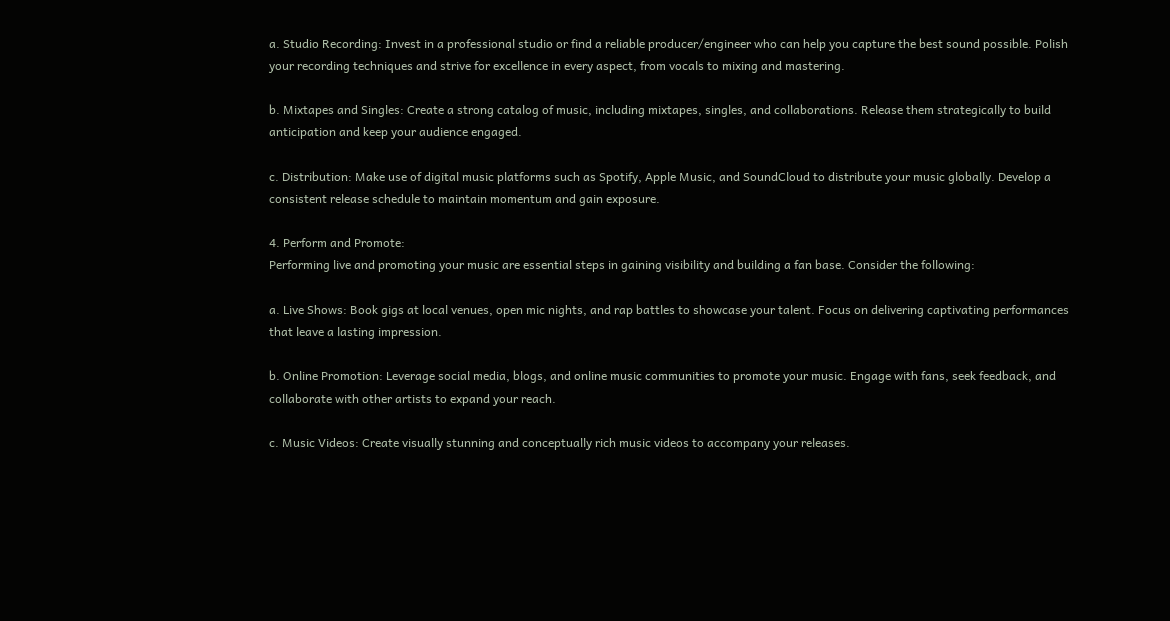a. Studio Recording: Invest in a professional studio or find a reliable producer/engineer who can help you capture the best sound possible. Polish your recording techniques and strive for excellence in every aspect, from vocals to mixing and mastering.

b. Mixtapes and Singles: Create a strong catalog of music, including mixtapes, singles, and collaborations. Release them strategically to build anticipation and keep your audience engaged.

c. Distribution: Make use of digital music platforms such as Spotify, Apple Music, and SoundCloud to distribute your music globally. Develop a consistent release schedule to maintain momentum and gain exposure.

4. Perform and Promote:
Performing live and promoting your music are essential steps in gaining visibility and building a fan base. Consider the following:

a. Live Shows: Book gigs at local venues, open mic nights, and rap battles to showcase your talent. Focus on delivering captivating performances that leave a lasting impression.

b. Online Promotion: Leverage social media, blogs, and online music communities to promote your music. Engage with fans, seek feedback, and collaborate with other artists to expand your reach.

c. Music Videos: Create visually stunning and conceptually rich music videos to accompany your releases.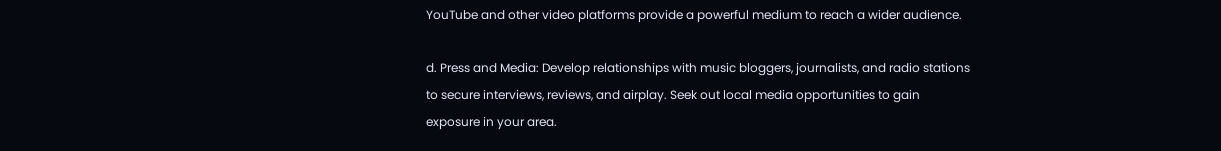YouTube and other video platforms provide a powerful medium to reach a wider audience.

d. Press and Media: Develop relationships with music bloggers, journalists, and radio stations to secure interviews, reviews, and airplay. Seek out local media opportunities to gain exposure in your area.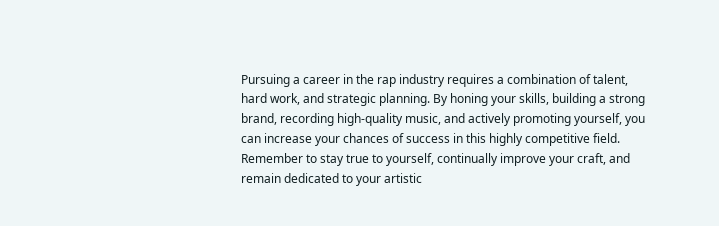Pursuing a career in the rap industry requires a combination of talent, hard work, and strategic planning. By honing your skills, building a strong brand, recording high-quality music, and actively promoting yourself, you can increase your chances of success in this highly competitive field. Remember to stay true to yourself, continually improve your craft, and remain dedicated to your artistic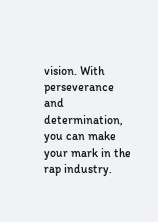vision. With perseverance and determination, you can make your mark in the rap industry.